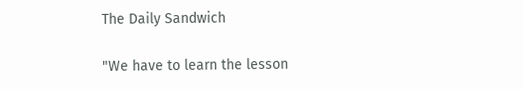The Daily Sandwich

"We have to learn the lesson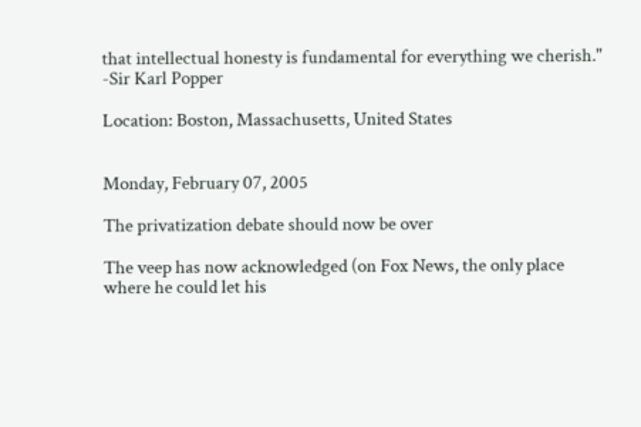that intellectual honesty is fundamental for everything we cherish." -Sir Karl Popper

Location: Boston, Massachusetts, United States


Monday, February 07, 2005

The privatization debate should now be over

The veep has now acknowledged (on Fox News, the only place where he could let his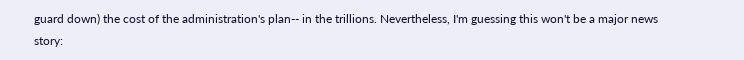guard down) the cost of the administration's plan-- in the trillions. Nevertheless, I'm guessing this won't be a major news story: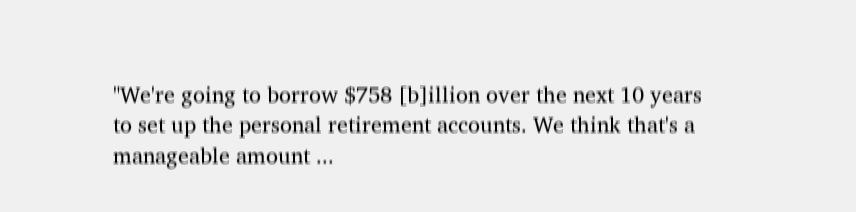"We're going to borrow $758 [b]illion over the next 10 years to set up the personal retirement accounts. We think that's a manageable amount ...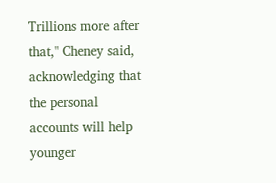Trillions more after that," Cheney said, acknowledging that the personal accounts will help younger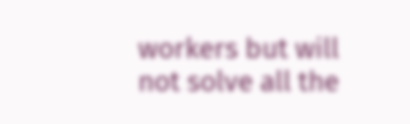workers but will not solve all the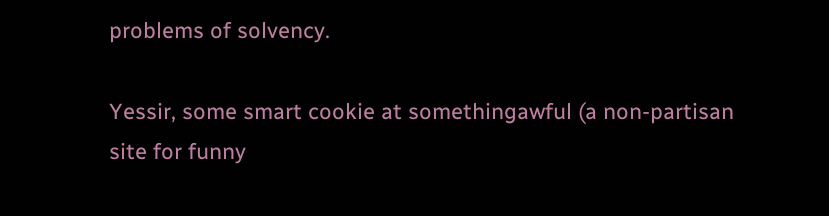problems of solvency.

Yessir, some smart cookie at somethingawful (a non-partisan site for funny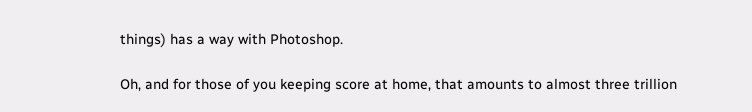things) has a way with Photoshop.

Oh, and for those of you keeping score at home, that amounts to almost three trillion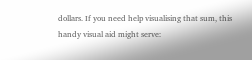dollars. If you need help visualising that sum, this handy visual aid might serve: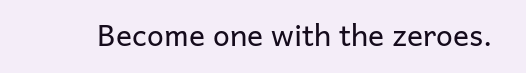Become one with the zeroes.